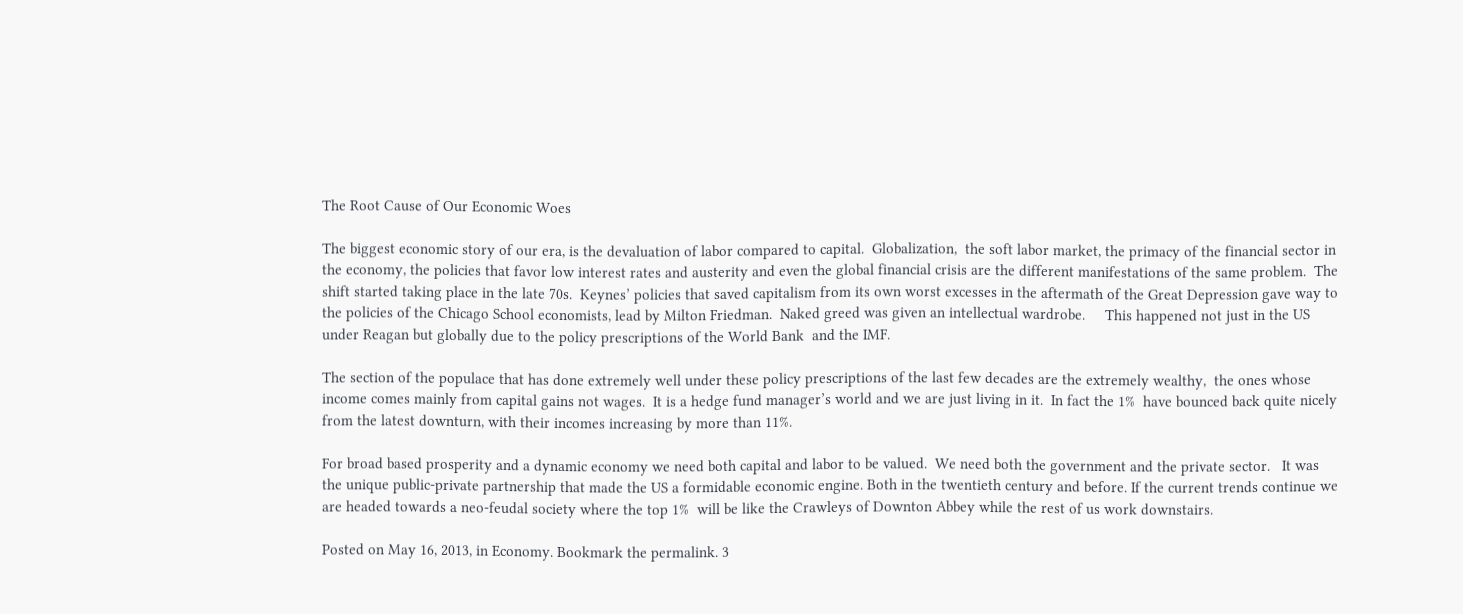The Root Cause of Our Economic Woes

The biggest economic story of our era, is the devaluation of labor compared to capital.  Globalization,  the soft labor market, the primacy of the financial sector in the economy, the policies that favor low interest rates and austerity and even the global financial crisis are the different manifestations of the same problem.  The shift started taking place in the late 70s.  Keynes’ policies that saved capitalism from its own worst excesses in the aftermath of the Great Depression gave way to the policies of the Chicago School economists, lead by Milton Friedman.  Naked greed was given an intellectual wardrobe.     This happened not just in the US under Reagan but globally due to the policy prescriptions of the World Bank  and the IMF.

The section of the populace that has done extremely well under these policy prescriptions of the last few decades are the extremely wealthy,  the ones whose income comes mainly from capital gains not wages.  It is a hedge fund manager’s world and we are just living in it.  In fact the 1%  have bounced back quite nicely from the latest downturn, with their incomes increasing by more than 11%.

For broad based prosperity and a dynamic economy we need both capital and labor to be valued.  We need both the government and the private sector.   It was the unique public-private partnership that made the US a formidable economic engine. Both in the twentieth century and before. If the current trends continue we are headed towards a neo-feudal society where the top 1%  will be like the Crawleys of Downton Abbey while the rest of us work downstairs.

Posted on May 16, 2013, in Economy. Bookmark the permalink. 3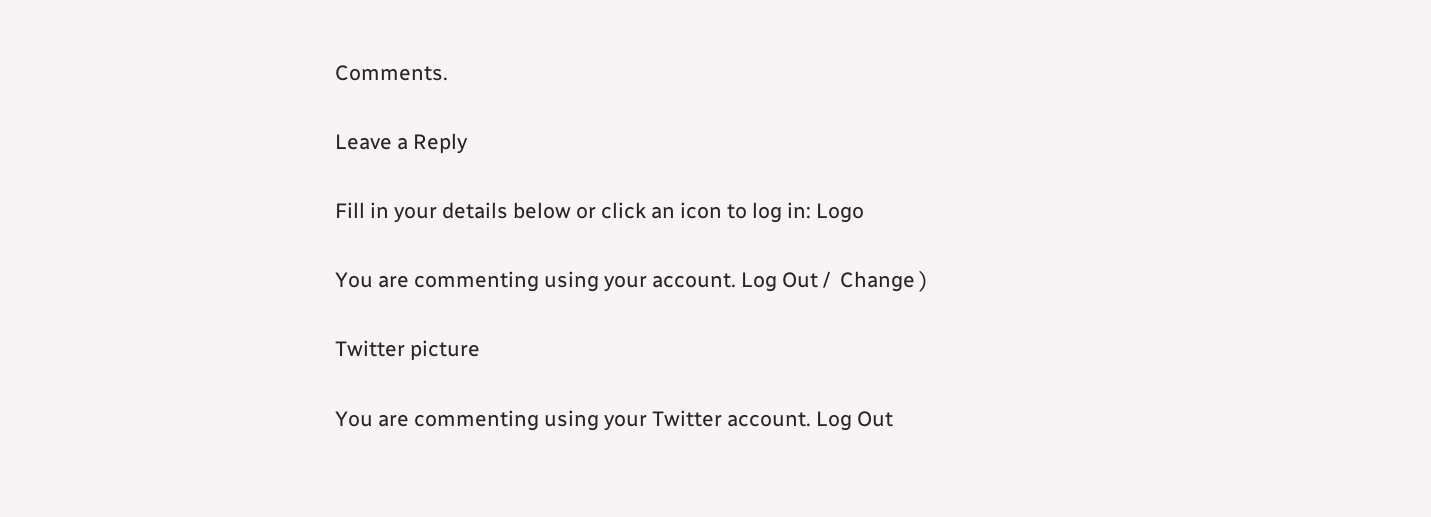Comments.

Leave a Reply

Fill in your details below or click an icon to log in: Logo

You are commenting using your account. Log Out /  Change )

Twitter picture

You are commenting using your Twitter account. Log Out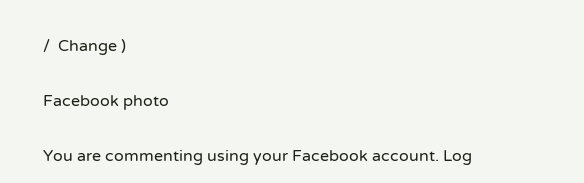/  Change )

Facebook photo

You are commenting using your Facebook account. Log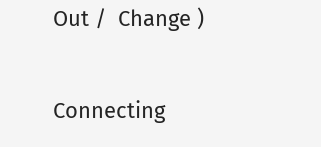Out /  Change )

Connecting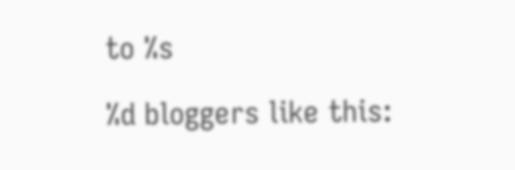to %s

%d bloggers like this: